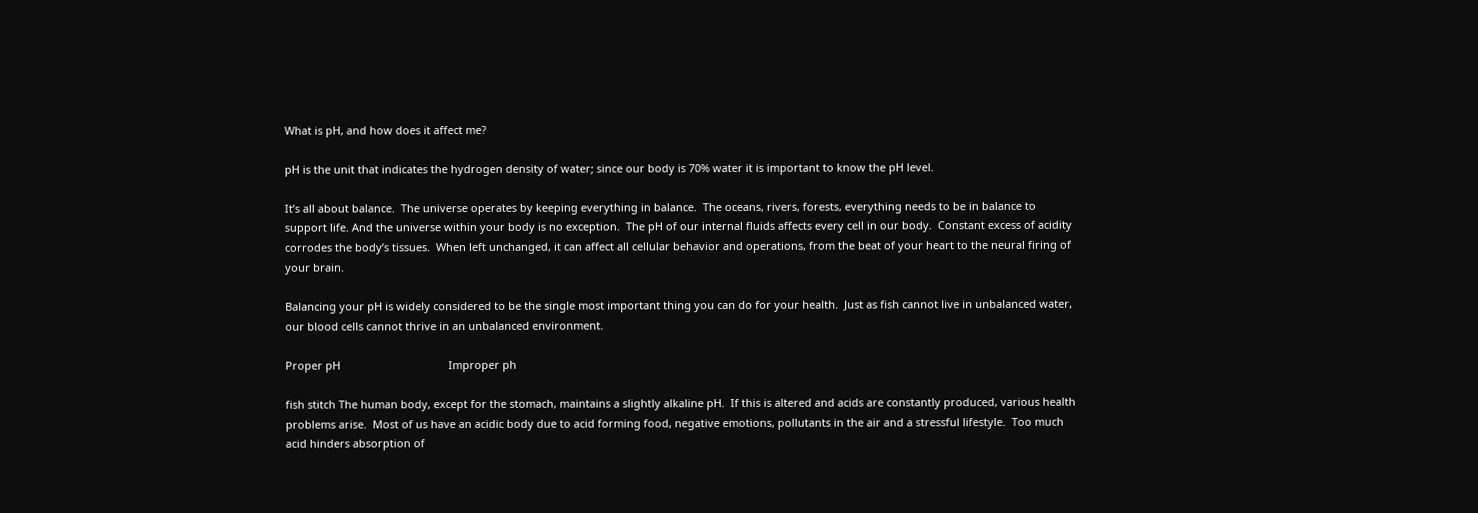What is pH, and how does it affect me?

pH is the unit that indicates the hydrogen density of water; since our body is 70% water it is important to know the pH level.

It’s all about balance.  The universe operates by keeping everything in balance.  The oceans, rivers, forests, everything needs to be in balance to support life. And the universe within your body is no exception.  The pH of our internal fluids affects every cell in our body.  Constant excess of acidity corrodes the body’s tissues.  When left unchanged, it can affect all cellular behavior and operations, from the beat of your heart to the neural firing of your brain.

Balancing your pH is widely considered to be the single most important thing you can do for your health.  Just as fish cannot live in unbalanced water, our blood cells cannot thrive in an unbalanced environment.

Proper pH                                    Improper ph

fish stitch The human body, except for the stomach, maintains a slightly alkaline pH.  If this is altered and acids are constantly produced, various health problems arise.  Most of us have an acidic body due to acid forming food, negative emotions, pollutants in the air and a stressful lifestyle.  Too much acid hinders absorption of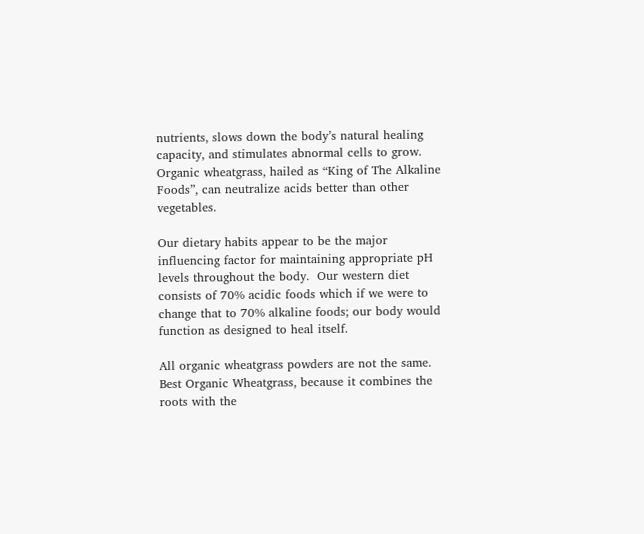nutrients, slows down the body’s natural healing capacity, and stimulates abnormal cells to grow.  Organic wheatgrass, hailed as “King of The Alkaline Foods”, can neutralize acids better than other vegetables.

Our dietary habits appear to be the major influencing factor for maintaining appropriate pH levels throughout the body.  Our western diet consists of 70% acidic foods which if we were to change that to 70% alkaline foods; our body would function as designed to heal itself.

All organic wheatgrass powders are not the same. Best Organic Wheatgrass, because it combines the roots with the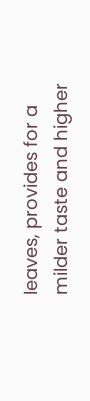leaves, provides for a milder taste and higher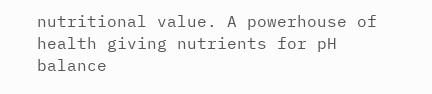nutritional value. A powerhouse of health giving nutrients for pH balance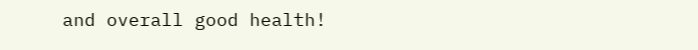and overall good health!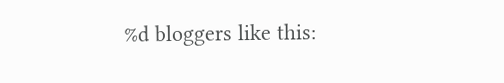%d bloggers like this: